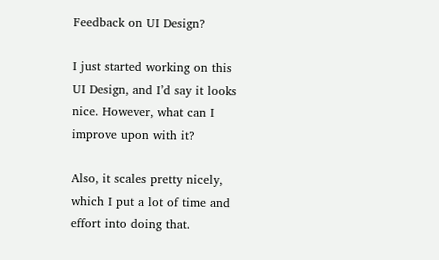Feedback on UI Design?

I just started working on this UI Design, and I’d say it looks nice. However, what can I improve upon with it?

Also, it scales pretty nicely, which I put a lot of time and effort into doing that.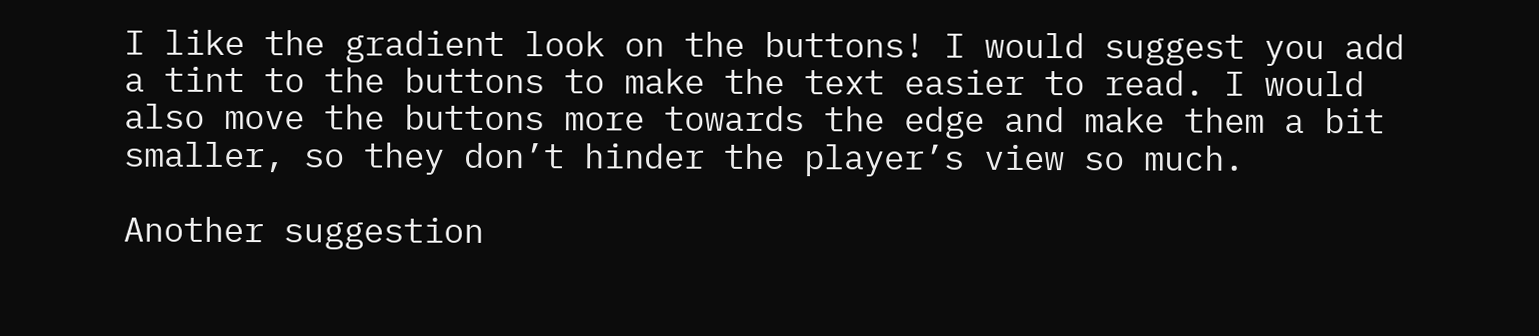I like the gradient look on the buttons! I would suggest you add a tint to the buttons to make the text easier to read. I would also move the buttons more towards the edge and make them a bit smaller, so they don’t hinder the player’s view so much.

Another suggestion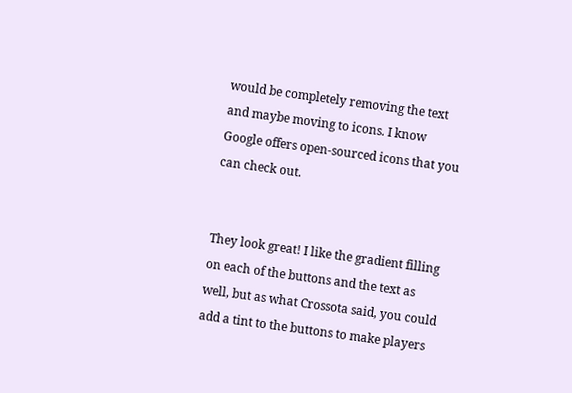would be completely removing the text and maybe moving to icons. I know Google offers open-sourced icons that you can check out.


They look great! I like the gradient filling on each of the buttons and the text as well, but as what Crossota said, you could add a tint to the buttons to make players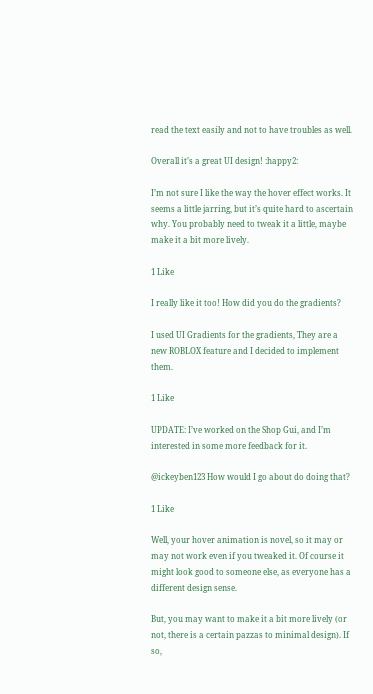read the text easily and not to have troubles as well.

Overall it’s a great UI design! :happy2:

I’m not sure I like the way the hover effect works. It seems a little jarring, but it’s quite hard to ascertain why. You probably need to tweak it a little, maybe make it a bit more lively.

1 Like

I really like it too! How did you do the gradients?

I used UI Gradients for the gradients, They are a new ROBLOX feature and I decided to implement them.

1 Like

UPDATE: I’ve worked on the Shop Gui, and I’m interested in some more feedback for it.

@ickeyben123 How would I go about do doing that?

1 Like

Well, your hover animation is novel, so it may or may not work even if you tweaked it. Of course it might look good to someone else, as everyone has a different design sense.

But, you may want to make it a bit more lively (or not, there is a certain pazzas to minimal design). If so,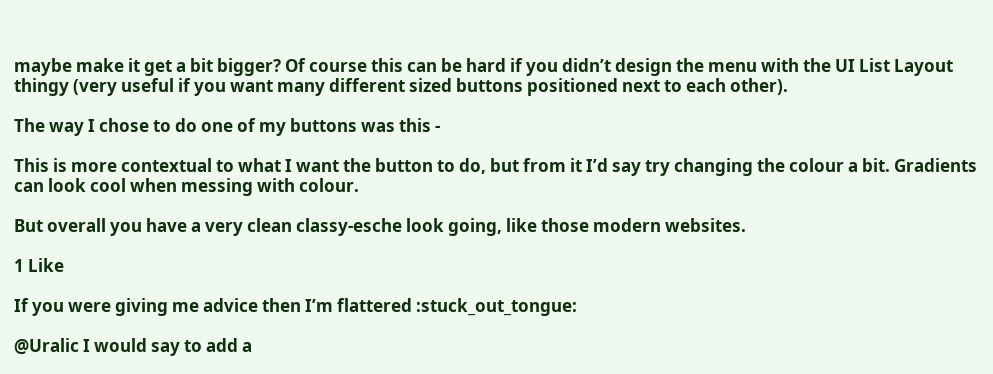maybe make it get a bit bigger? Of course this can be hard if you didn’t design the menu with the UI List Layout thingy (very useful if you want many different sized buttons positioned next to each other).

The way I chose to do one of my buttons was this -

This is more contextual to what I want the button to do, but from it I’d say try changing the colour a bit. Gradients can look cool when messing with colour.

But overall you have a very clean classy-esche look going, like those modern websites.

1 Like

If you were giving me advice then I’m flattered :stuck_out_tongue:

@Uralic I would say to add a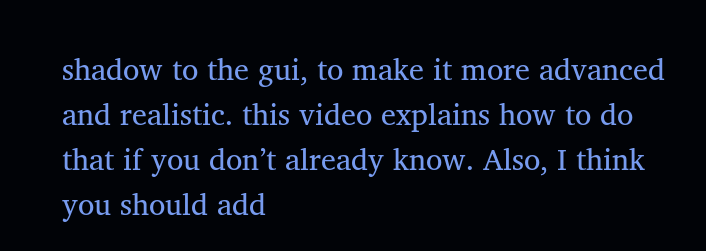shadow to the gui, to make it more advanced and realistic. this video explains how to do that if you don’t already know. Also, I think you should add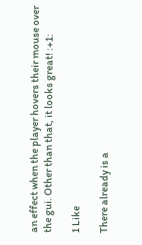an effect when the player hovers their mouse over the gui. Other than that, it looks great! :+1:

1 Like

There already is a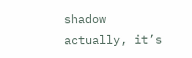shadow actually, it’s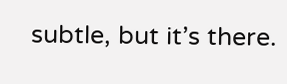subtle, but it’s there.